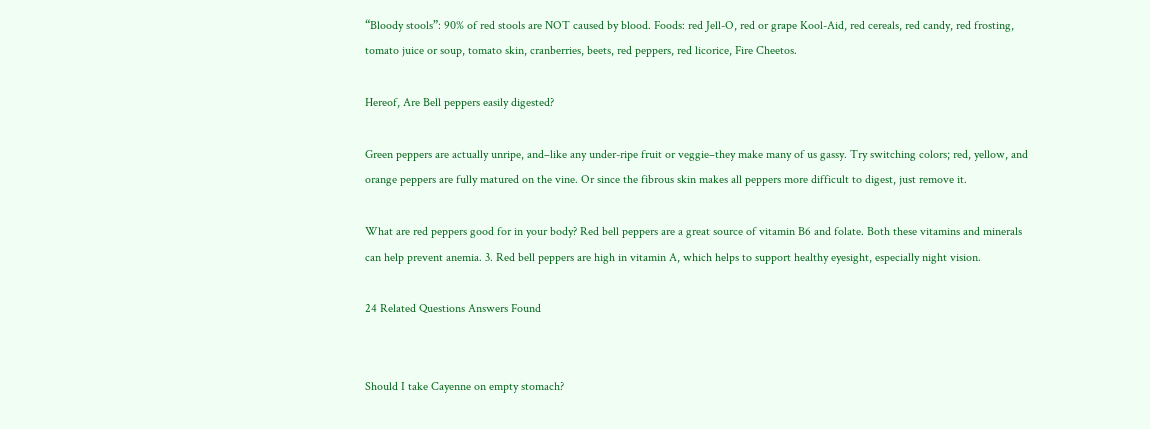“Bloody stools”: 90% of red stools are NOT caused by blood. Foods: red Jell-O, red or grape Kool-Aid, red cereals, red candy, red frosting, tomato juice or soup, tomato skin, cranberries, beets, red peppers, red licorice, Fire Cheetos.

Hereof, Are Bell peppers easily digested?

Green peppers are actually unripe, and–like any under-ripe fruit or veggie–they make many of us gassy. Try switching colors; red, yellow, and orange peppers are fully matured on the vine. Or since the fibrous skin makes all peppers more difficult to digest, just remove it.

What are red peppers good for in your body? Red bell peppers are a great source of vitamin B6 and folate. Both these vitamins and minerals can help prevent anemia. 3. Red bell peppers are high in vitamin A, which helps to support healthy eyesight, especially night vision.

24 Related Questions Answers Found


Should I take Cayenne on empty stomach?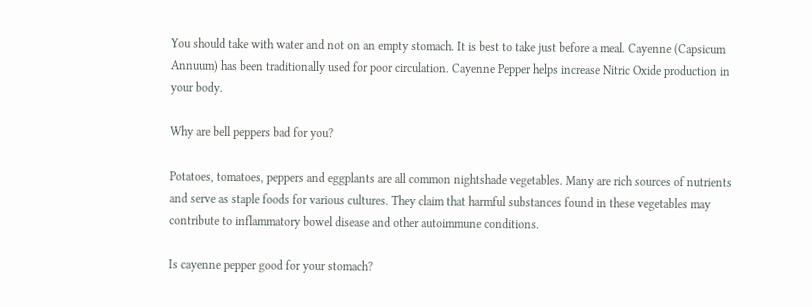You should take with water and not on an empty stomach. It is best to take just before a meal. Cayenne (Capsicum Annuum) has been traditionally used for poor circulation. Cayenne Pepper helps increase Nitric Oxide production in your body.

Why are bell peppers bad for you?

Potatoes, tomatoes, peppers and eggplants are all common nightshade vegetables. Many are rich sources of nutrients and serve as staple foods for various cultures. They claim that harmful substances found in these vegetables may contribute to inflammatory bowel disease and other autoimmune conditions.

Is cayenne pepper good for your stomach?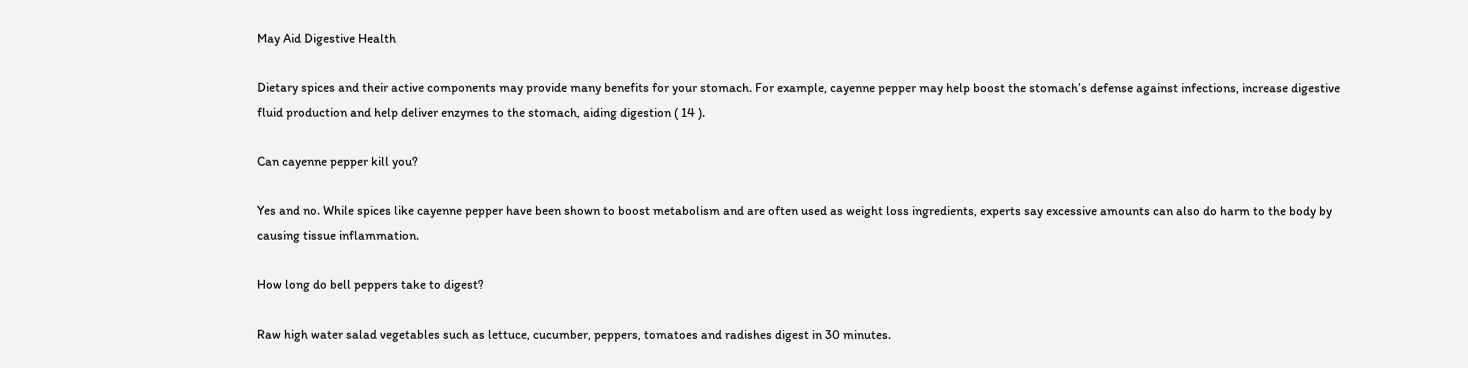May Aid Digestive Health

Dietary spices and their active components may provide many benefits for your stomach. For example, cayenne pepper may help boost the stomach’s defense against infections, increase digestive fluid production and help deliver enzymes to the stomach, aiding digestion ( 14 ).

Can cayenne pepper kill you?

Yes and no. While spices like cayenne pepper have been shown to boost metabolism and are often used as weight loss ingredients, experts say excessive amounts can also do harm to the body by causing tissue inflammation.

How long do bell peppers take to digest?

Raw high water salad vegetables such as lettuce, cucumber, peppers, tomatoes and radishes digest in 30 minutes.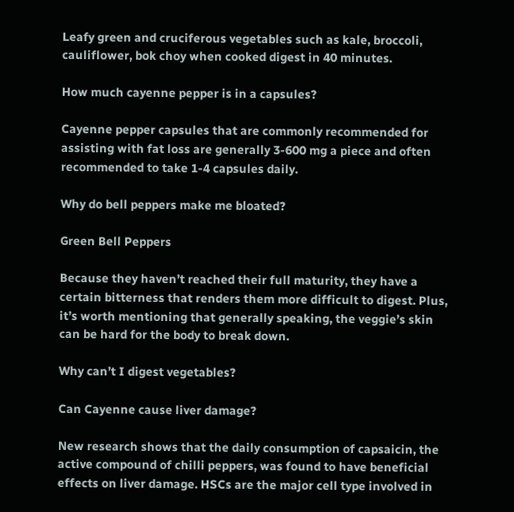Leafy green and cruciferous vegetables such as kale, broccoli, cauliflower, bok choy when cooked digest in 40 minutes.

How much cayenne pepper is in a capsules?

Cayenne pepper capsules that are commonly recommended for assisting with fat loss are generally 3-600 mg a piece and often recommended to take 1-4 capsules daily.

Why do bell peppers make me bloated?

Green Bell Peppers

Because they haven’t reached their full maturity, they have a certain bitterness that renders them more difficult to digest. Plus, it’s worth mentioning that generally speaking, the veggie’s skin can be hard for the body to break down.

Why can’t I digest vegetables?

Can Cayenne cause liver damage?

New research shows that the daily consumption of capsaicin, the active compound of chilli peppers, was found to have beneficial effects on liver damage. HSCs are the major cell type involved in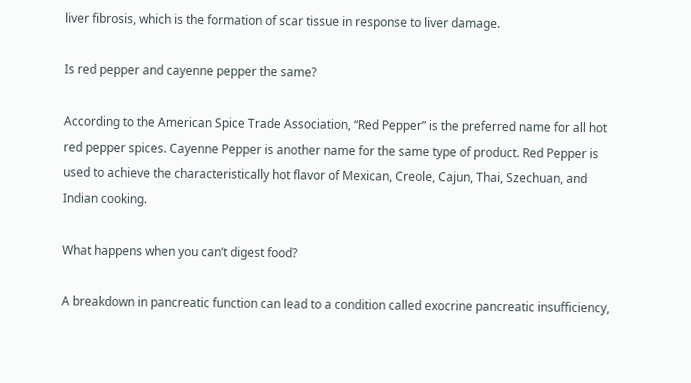liver fibrosis, which is the formation of scar tissue in response to liver damage.

Is red pepper and cayenne pepper the same?

According to the American Spice Trade Association, “Red Pepper” is the preferred name for all hot red pepper spices. Cayenne Pepper is another name for the same type of product. Red Pepper is used to achieve the characteristically hot flavor of Mexican, Creole, Cajun, Thai, Szechuan, and Indian cooking.

What happens when you can’t digest food?

A breakdown in pancreatic function can lead to a condition called exocrine pancreatic insufficiency,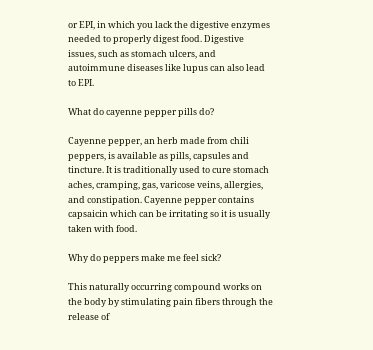or EPI, in which you lack the digestive enzymes needed to properly digest food. Digestive issues, such as stomach ulcers, and autoimmune diseases like lupus can also lead to EPI.

What do cayenne pepper pills do?

Cayenne pepper, an herb made from chili peppers, is available as pills, capsules and tincture. It is traditionally used to cure stomach aches, cramping, gas, varicose veins, allergies, and constipation. Cayenne pepper contains capsaicin which can be irritating so it is usually taken with food.

Why do peppers make me feel sick?

This naturally occurring compound works on the body by stimulating pain fibers through the release of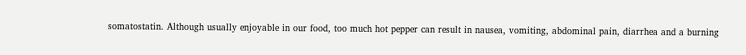somatostatin. Although usually enjoyable in our food, too much hot pepper can result in nausea, vomiting, abdominal pain, diarrhea and a burning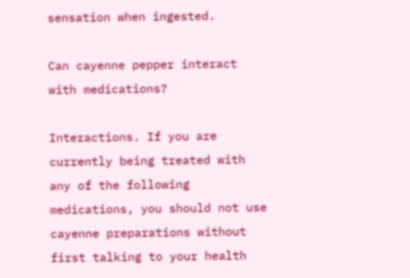sensation when ingested.

Can cayenne pepper interact with medications?

Interactions. If you are currently being treated with any of the following medications, you should not use cayenne preparations without first talking to your health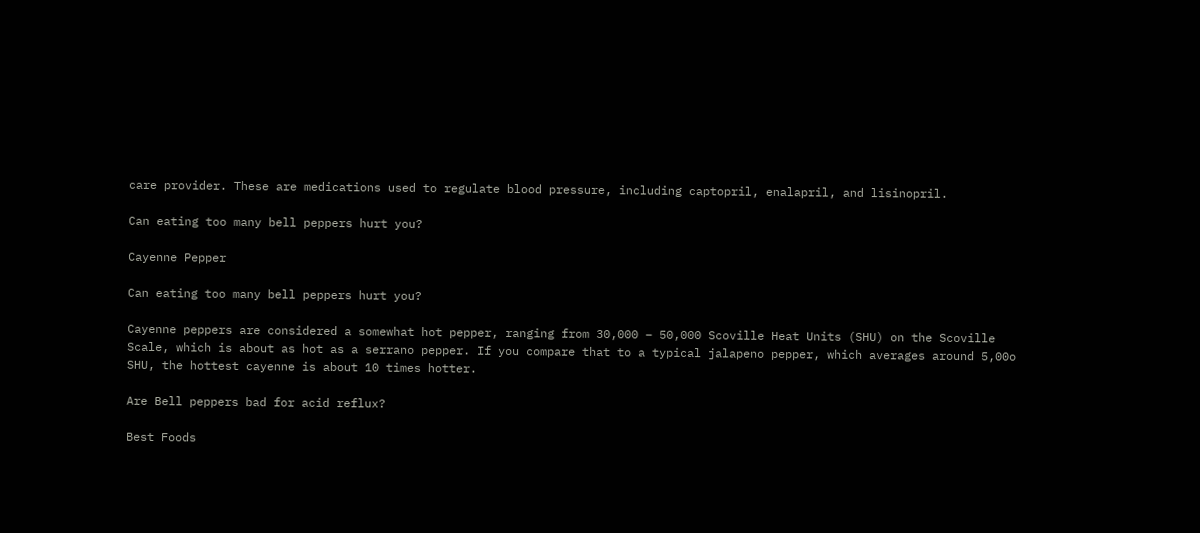care provider. These are medications used to regulate blood pressure, including captopril, enalapril, and lisinopril.

Can eating too many bell peppers hurt you?

Cayenne Pepper

Can eating too many bell peppers hurt you?

Cayenne peppers are considered a somewhat hot pepper, ranging from 30,000 – 50,000 Scoville Heat Units (SHU) on the Scoville Scale, which is about as hot as a serrano pepper. If you compare that to a typical jalapeno pepper, which averages around 5,00o SHU, the hottest cayenne is about 10 times hotter.

Are Bell peppers bad for acid reflux?

Best Foods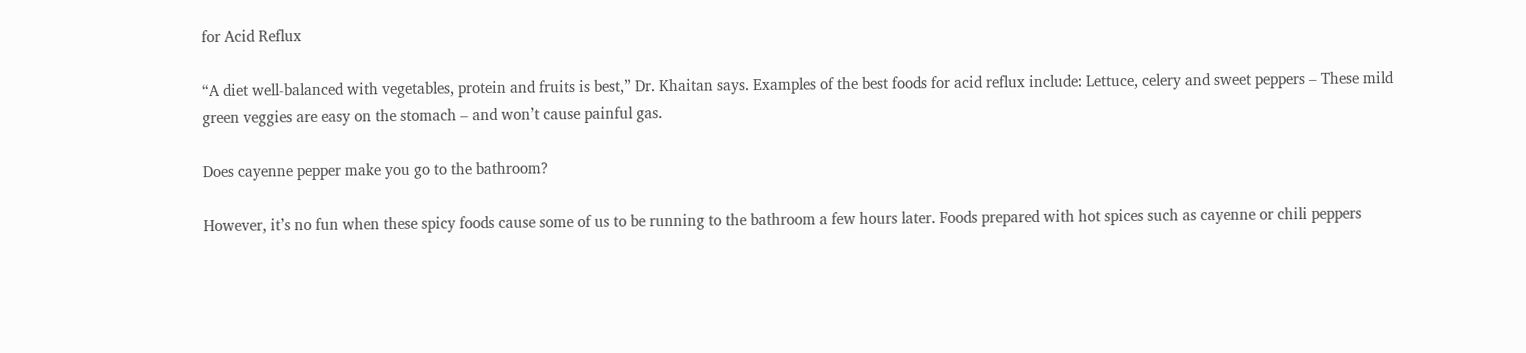for Acid Reflux

“A diet well-balanced with vegetables, protein and fruits is best,” Dr. Khaitan says. Examples of the best foods for acid reflux include: Lettuce, celery and sweet peppers – These mild green veggies are easy on the stomach – and won’t cause painful gas.

Does cayenne pepper make you go to the bathroom?

However, it’s no fun when these spicy foods cause some of us to be running to the bathroom a few hours later. Foods prepared with hot spices such as cayenne or chili peppers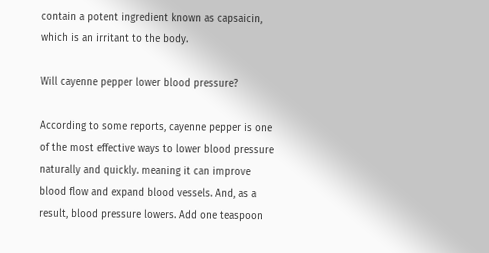contain a potent ingredient known as capsaicin, which is an irritant to the body.

Will cayenne pepper lower blood pressure?

According to some reports, cayenne pepper is one of the most effective ways to lower blood pressure naturally and quickly. meaning it can improve blood flow and expand blood vessels. And, as a result, blood pressure lowers. Add one teaspoon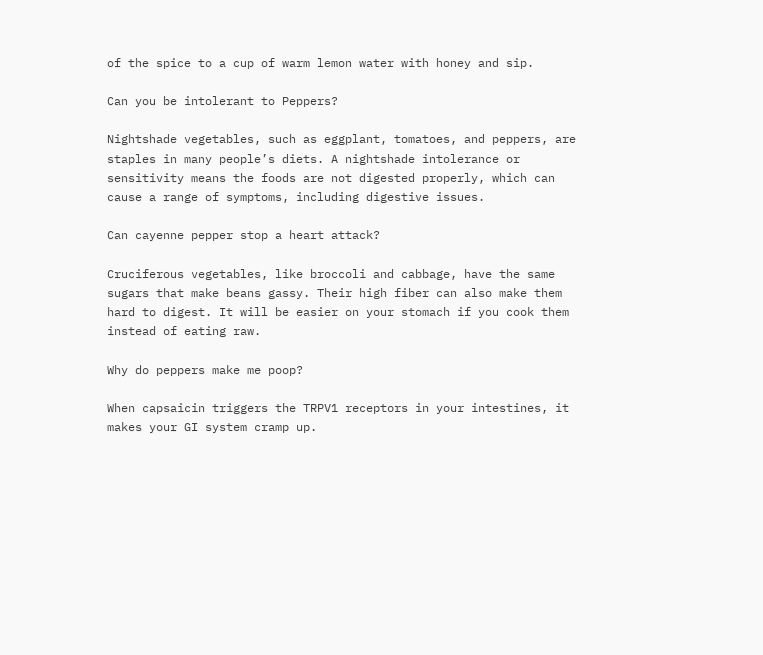of the spice to a cup of warm lemon water with honey and sip.

Can you be intolerant to Peppers?

Nightshade vegetables, such as eggplant, tomatoes, and peppers, are staples in many people’s diets. A nightshade intolerance or sensitivity means the foods are not digested properly, which can cause a range of symptoms, including digestive issues.

Can cayenne pepper stop a heart attack?

Cruciferous vegetables, like broccoli and cabbage, have the same sugars that make beans gassy. Their high fiber can also make them hard to digest. It will be easier on your stomach if you cook them instead of eating raw.

Why do peppers make me poop?

When capsaicin triggers the TRPV1 receptors in your intestines, it makes your GI system cramp up.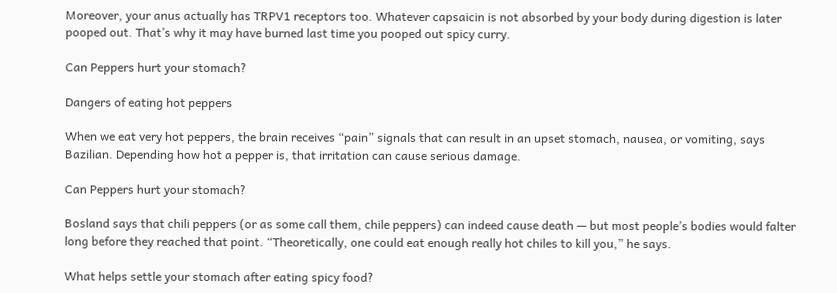Moreover, your anus actually has TRPV1 receptors too. Whatever capsaicin is not absorbed by your body during digestion is later pooped out. That’s why it may have burned last time you pooped out spicy curry.

Can Peppers hurt your stomach?

Dangers of eating hot peppers

When we eat very hot peppers, the brain receives “pain” signals that can result in an upset stomach, nausea, or vomiting, says Bazilian. Depending how hot a pepper is, that irritation can cause serious damage.

Can Peppers hurt your stomach?

Bosland says that chili peppers (or as some call them, chile peppers) can indeed cause death — but most people’s bodies would falter long before they reached that point. “Theoretically, one could eat enough really hot chiles to kill you,” he says.

What helps settle your stomach after eating spicy food?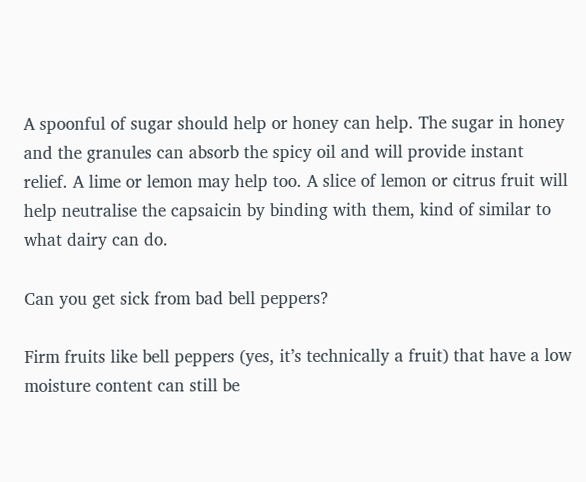A spoonful of sugar should help or honey can help. The sugar in honey and the granules can absorb the spicy oil and will provide instant relief. A lime or lemon may help too. A slice of lemon or citrus fruit will help neutralise the capsaicin by binding with them, kind of similar to what dairy can do.

Can you get sick from bad bell peppers?

Firm fruits like bell peppers (yes, it’s technically a fruit) that have a low moisture content can still be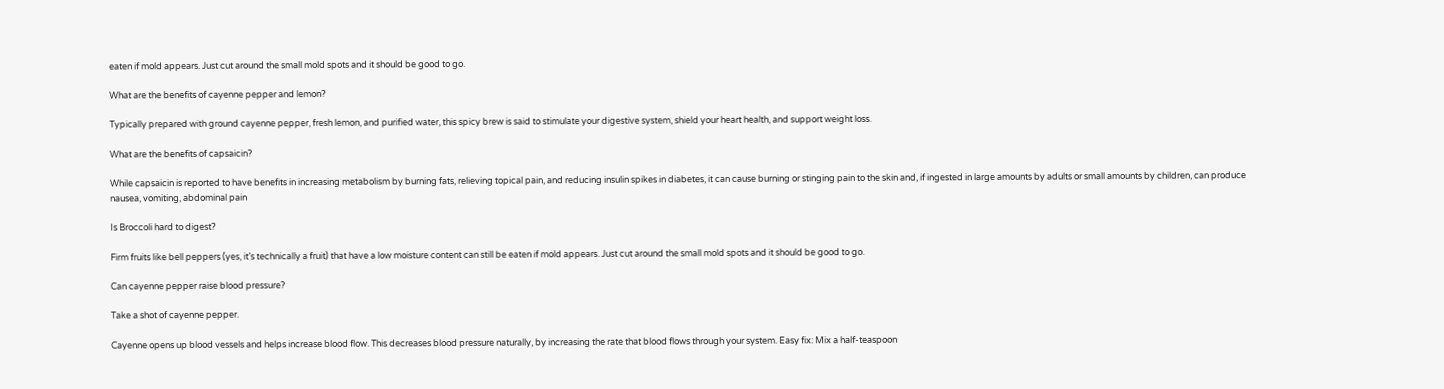eaten if mold appears. Just cut around the small mold spots and it should be good to go.

What are the benefits of cayenne pepper and lemon?

Typically prepared with ground cayenne pepper, fresh lemon, and purified water, this spicy brew is said to stimulate your digestive system, shield your heart health, and support weight loss.

What are the benefits of capsaicin?

While capsaicin is reported to have benefits in increasing metabolism by burning fats, relieving topical pain, and reducing insulin spikes in diabetes, it can cause burning or stinging pain to the skin and, if ingested in large amounts by adults or small amounts by children, can produce nausea, vomiting, abdominal pain

Is Broccoli hard to digest?

Firm fruits like bell peppers (yes, it’s technically a fruit) that have a low moisture content can still be eaten if mold appears. Just cut around the small mold spots and it should be good to go.

Can cayenne pepper raise blood pressure?

Take a shot of cayenne pepper.

Cayenne opens up blood vessels and helps increase blood flow. This decreases blood pressure naturally, by increasing the rate that blood flows through your system. Easy fix: Mix a half-teaspoon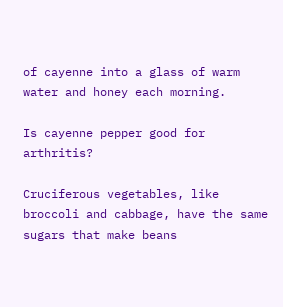of cayenne into a glass of warm water and honey each morning.

Is cayenne pepper good for arthritis?

Cruciferous vegetables, like broccoli and cabbage, have the same sugars that make beans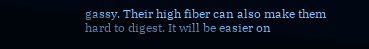gassy. Their high fiber can also make them hard to digest. It will be easier on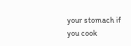your stomach if you cook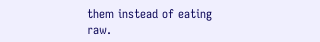them instead of eating raw.